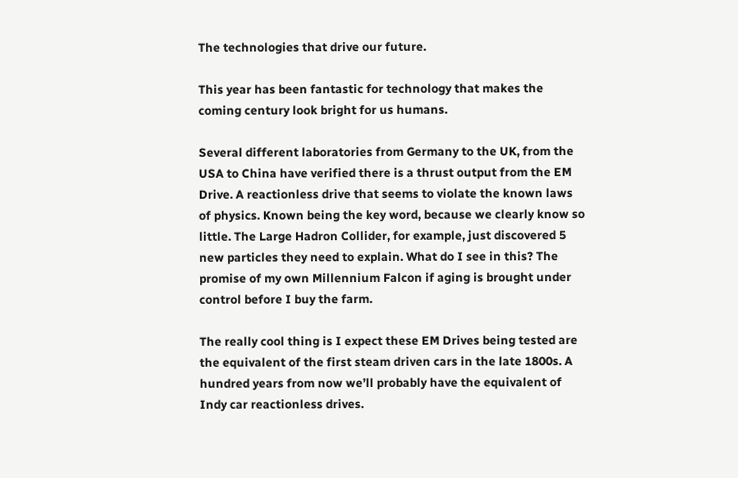The technologies that drive our future.

This year has been fantastic for technology that makes the coming century look bright for us humans.

Several different laboratories from Germany to the UK, from the USA to China have verified there is a thrust output from the EM Drive. A reactionless drive that seems to violate the known laws of physics. Known being the key word, because we clearly know so little. The Large Hadron Collider, for example, just discovered 5 new particles they need to explain. What do I see in this? The promise of my own Millennium Falcon if aging is brought under control before I buy the farm.

The really cool thing is I expect these EM Drives being tested are the equivalent of the first steam driven cars in the late 1800s. A hundred years from now we’ll probably have the equivalent of Indy car reactionless drives.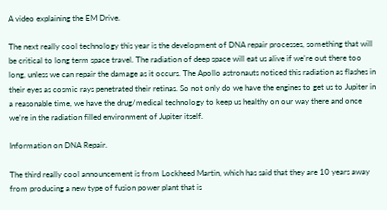A video explaining the EM Drive.

The next really cool technology this year is the development of DNA repair processes, something that will be critical to long term space travel. The radiation of deep space will eat us alive if we’re out there too long, unless we can repair the damage as it occurs. The Apollo astronauts noticed this radiation as flashes in their eyes as cosmic rays penetrated their retinas. So not only do we have the engines to get us to Jupiter in a reasonable time, we have the drug/medical technology to keep us healthy on our way there and once we’re in the radiation filled environment of Jupiter itself.

Information on DNA Repair.

The third really cool announcement is from Lockheed Martin, which has said that they are 10 years away from producing a new type of fusion power plant that is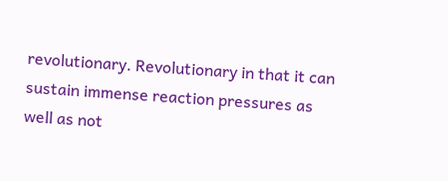revolutionary. Revolutionary in that it can sustain immense reaction pressures as well as not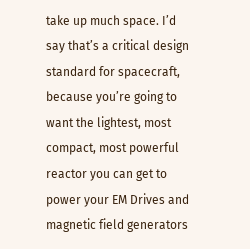take up much space. I’d say that’s a critical design standard for spacecraft, because you’re going to want the lightest, most compact, most powerful reactor you can get to power your EM Drives and magnetic field generators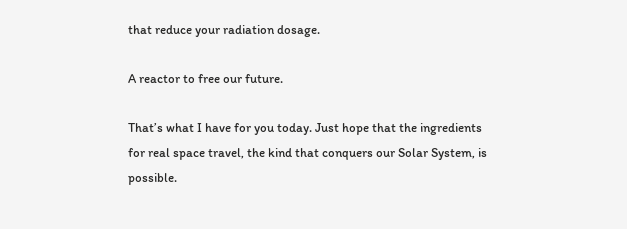that reduce your radiation dosage.

A reactor to free our future.

That’s what I have for you today. Just hope that the ingredients for real space travel, the kind that conquers our Solar System, is possible.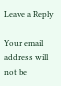Leave a Reply

Your email address will not be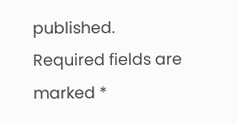published. Required fields are marked *